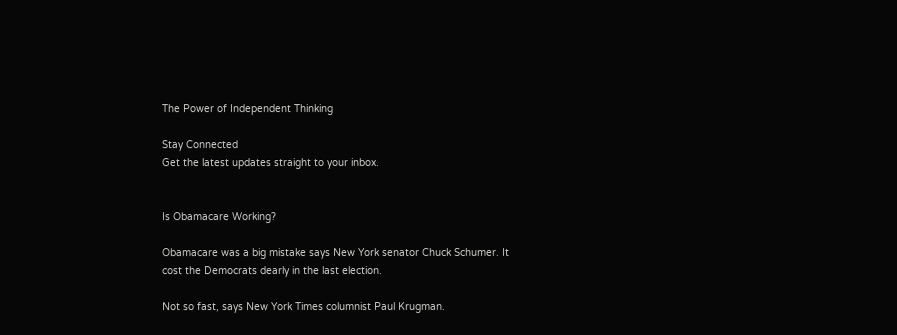The Power of Independent Thinking

Stay Connected
Get the latest updates straight to your inbox.


Is Obamacare Working?

Obamacare was a big mistake says New York senator Chuck Schumer. It cost the Democrats dearly in the last election.

Not so fast, says New York Times columnist Paul Krugman.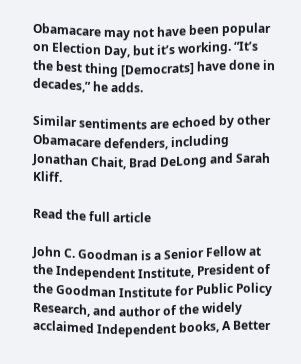Obamacare may not have been popular on Election Day, but it’s working. “It’s the best thing [Democrats] have done in decades,” he adds.

Similar sentiments are echoed by other Obamacare defenders, including Jonathan Chait, Brad DeLong and Sarah Kliff.

Read the full article

John C. Goodman is a Senior Fellow at the Independent Institute, President of the Goodman Institute for Public Policy Research, and author of the widely acclaimed Independent books, A Better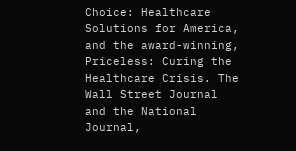Choice: Healthcare Solutions for America, and the award-winning, Priceless: Curing the Healthcare Crisis. The Wall Street Journal and the National Journal,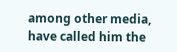among other media, have called him the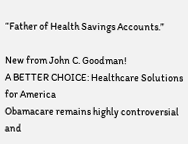“Father of Health Savings Accounts.”

New from John C. Goodman!
A BETTER CHOICE: Healthcare Solutions for America
Obamacare remains highly controversial and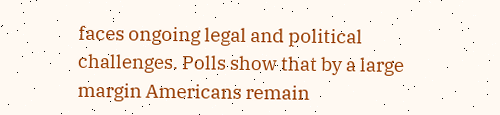faces ongoing legal and political challenges. Polls show that by a large margin Americans remain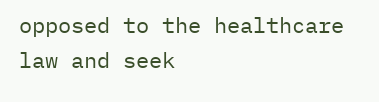opposed to the healthcare law and seek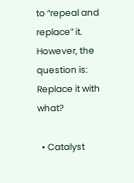to “repeal and replace” it. However, the question is: Replace it with what?

  • Catalyst